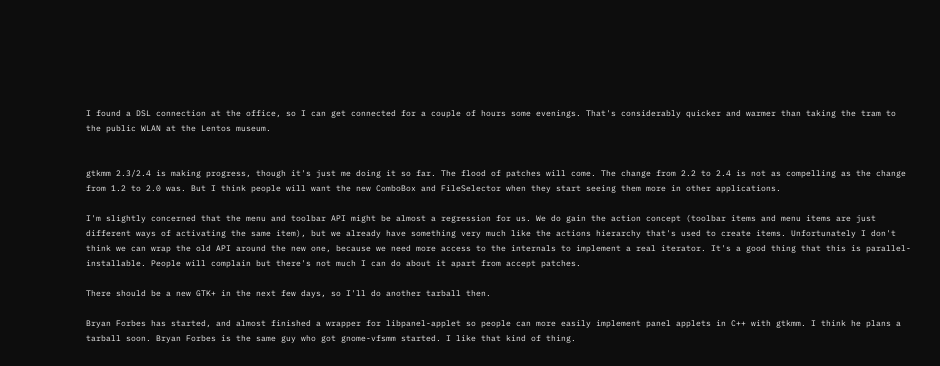I found a DSL connection at the office, so I can get connected for a couple of hours some evenings. That's considerably quicker and warmer than taking the tram to the public WLAN at the Lentos museum.


gtkmm 2.3/2.4 is making progress, though it's just me doing it so far. The flood of patches will come. The change from 2.2 to 2.4 is not as compelling as the change from 1.2 to 2.0 was. But I think people will want the new ComboBox and FileSelector when they start seeing them more in other applications.

I'm slightly concerned that the menu and toolbar API might be almost a regression for us. We do gain the action concept (toolbar items and menu items are just different ways of activating the same item), but we already have something very much like the actions hierarchy that's used to create items. Unfortunately I don't think we can wrap the old API around the new one, because we need more access to the internals to implement a real iterator. It's a good thing that this is parallel-installable. People will complain but there's not much I can do about it apart from accept patches.

There should be a new GTK+ in the next few days, so I'll do another tarball then.

Bryan Forbes has started, and almost finished a wrapper for libpanel-applet so people can more easily implement panel applets in C++ with gtkmm. I think he plans a tarball soon. Bryan Forbes is the same guy who got gnome-vfsmm started. I like that kind of thing.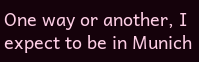One way or another, I expect to be in Munich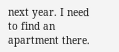next year. I need to find an apartment there.